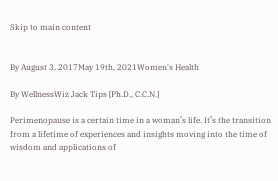Skip to main content


By August 3, 2017May 19th, 2021Women's Health

By WellnessWiz Jack Tips [Ph.D., C.C.N.]

Perimenopause is a certain time in a woman’s life. It’s the transition from a lifetime of experiences and insights moving into the time of wisdom and applications of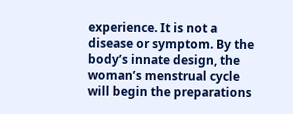experience. It is not a disease or symptom. By the body’s innate design, the woman’s menstrual cycle will begin the preparations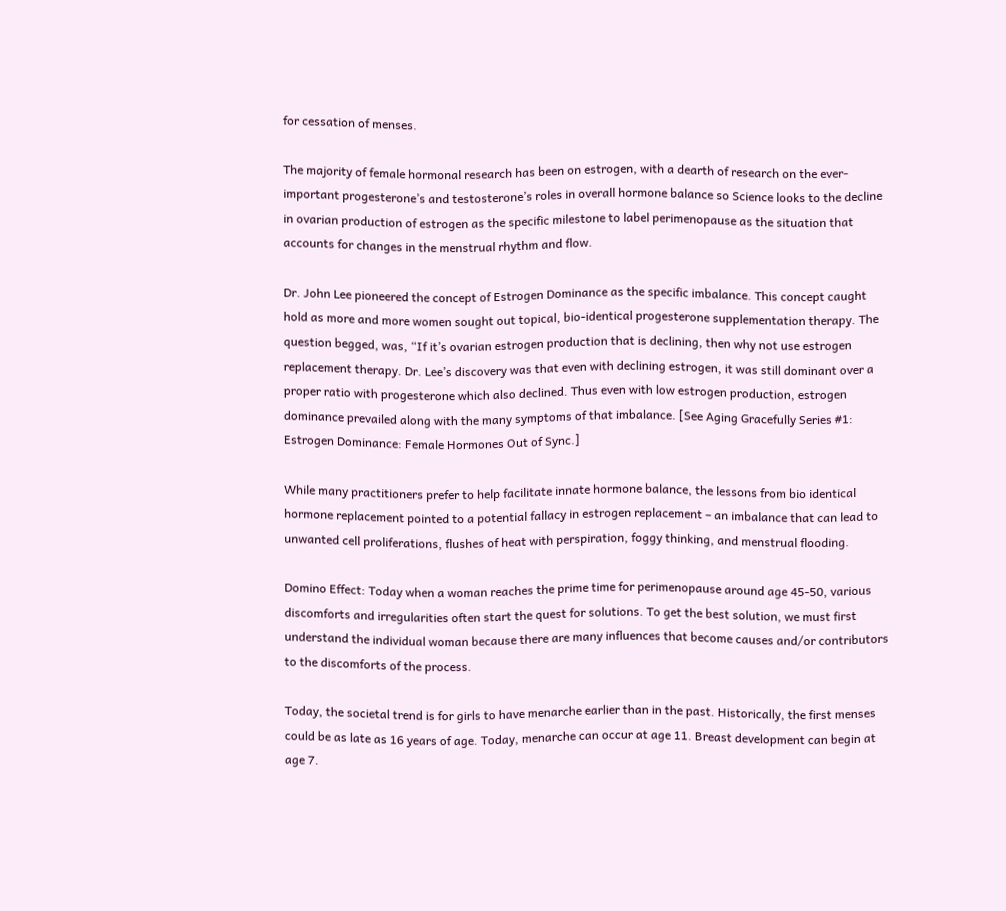for cessation of menses.

The majority of female hormonal research has been on estrogen, with a dearth of research on the ever-important progesterone’s and testosterone’s roles in overall hormone balance so Science looks to the decline in ovarian production of estrogen as the specific milestone to label perimenopause as the situation that accounts for changes in the menstrual rhythm and flow.

Dr. John Lee pioneered the concept of Estrogen Dominance as the specific imbalance. This concept caught hold as more and more women sought out topical, bio-identical progesterone supplementation therapy. The question begged, was, “If it’s ovarian estrogen production that is declining, then why not use estrogen replacement therapy. Dr. Lee’s discovery was that even with declining estrogen, it was still dominant over a proper ratio with progesterone which also declined. Thus even with low estrogen production, estrogen dominance prevailed along with the many symptoms of that imbalance. [See Aging Gracefully Series #1: Estrogen Dominance: Female Hormones Out of Sync.]

While many practitioners prefer to help facilitate innate hormone balance, the lessons from bio identical hormone replacement pointed to a potential fallacy in estrogen replacement – an imbalance that can lead to unwanted cell proliferations, flushes of heat with perspiration, foggy thinking, and menstrual flooding.

Domino Effect: Today when a woman reaches the prime time for perimenopause around age 45-50, various discomforts and irregularities often start the quest for solutions. To get the best solution, we must first understand the individual woman because there are many influences that become causes and/or contributors to the discomforts of the process.

Today, the societal trend is for girls to have menarche earlier than in the past. Historically, the first menses could be as late as 16 years of age. Today, menarche can occur at age 11. Breast development can begin at age 7.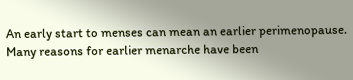An early start to menses can mean an earlier perimenopause. Many reasons for earlier menarche have been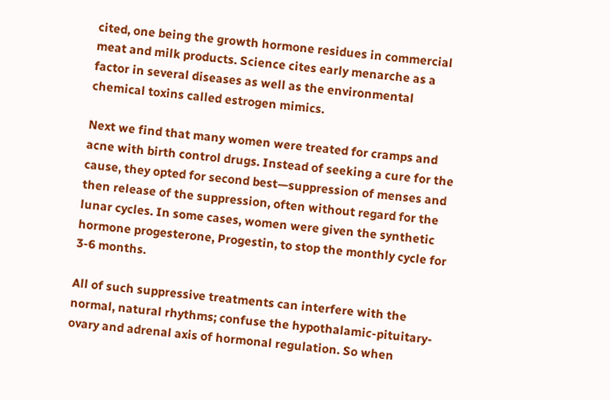cited, one being the growth hormone residues in commercial meat and milk products. Science cites early menarche as a factor in several diseases as well as the environmental chemical toxins called estrogen mimics.

Next we find that many women were treated for cramps and acne with birth control drugs. Instead of seeking a cure for the cause, they opted for second best—suppression of menses and then release of the suppression, often without regard for the lunar cycles. In some cases, women were given the synthetic hormone progesterone, Progestin, to stop the monthly cycle for 3-6 months.

All of such suppressive treatments can interfere with the normal, natural rhythms; confuse the hypothalamic-pituitary-ovary and adrenal axis of hormonal regulation. So when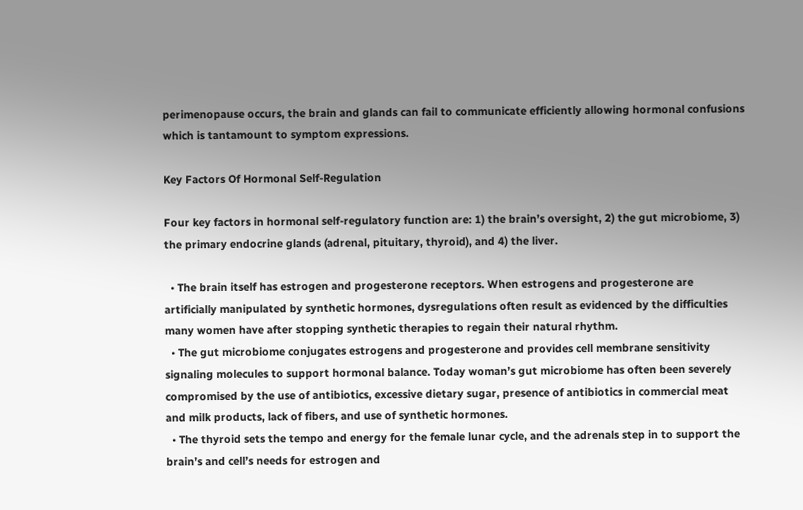perimenopause occurs, the brain and glands can fail to communicate efficiently allowing hormonal confusions which is tantamount to symptom expressions.

Key Factors Of Hormonal Self-Regulation

Four key factors in hormonal self-regulatory function are: 1) the brain’s oversight, 2) the gut microbiome, 3) the primary endocrine glands (adrenal, pituitary, thyroid), and 4) the liver.

  • The brain itself has estrogen and progesterone receptors. When estrogens and progesterone are artificially manipulated by synthetic hormones, dysregulations often result as evidenced by the difficulties many women have after stopping synthetic therapies to regain their natural rhythm.
  • The gut microbiome conjugates estrogens and progesterone and provides cell membrane sensitivity signaling molecules to support hormonal balance. Today woman’s gut microbiome has often been severely compromised by the use of antibiotics, excessive dietary sugar, presence of antibiotics in commercial meat and milk products, lack of fibers, and use of synthetic hormones.
  • The thyroid sets the tempo and energy for the female lunar cycle, and the adrenals step in to support the brain’s and cell’s needs for estrogen and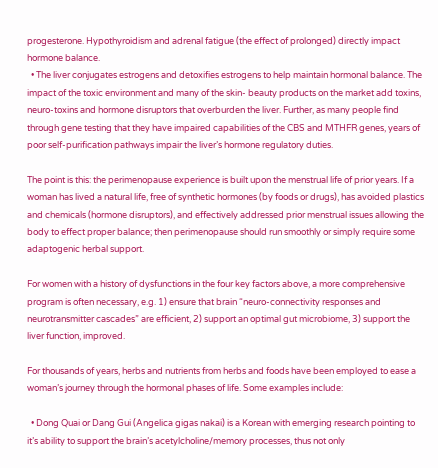progesterone. Hypothyroidism and adrenal fatigue (the effect of prolonged) directly impact hormone balance.
  • The liver conjugates estrogens and detoxifies estrogens to help maintain hormonal balance. The impact of the toxic environment and many of the skin- beauty products on the market add toxins, neuro-toxins and hormone disruptors that overburden the liver. Further, as many people find through gene testing that they have impaired capabilities of the CBS and MTHFR genes, years of poor self-purification pathways impair the liver’s hormone regulatory duties.

The point is this: the perimenopause experience is built upon the menstrual life of prior years. If a woman has lived a natural life, free of synthetic hormones (by foods or drugs), has avoided plastics and chemicals (hormone disruptors), and effectively addressed prior menstrual issues allowing the body to effect proper balance; then perimenopause should run smoothly or simply require some adaptogenic herbal support.

For women with a history of dysfunctions in the four key factors above, a more comprehensive program is often necessary, e.g. 1) ensure that brain “neuro-connectivity responses and neurotransmitter cascades” are efficient, 2) support an optimal gut microbiome, 3) support the liver function, improved.

For thousands of years, herbs and nutrients from herbs and foods have been employed to ease a woman’s journey through the hormonal phases of life. Some examples include:

  • Dong Quai or Dang Gui (Angelica gigas nakai) is a Korean with emerging research pointing to it’s ability to support the brain’s acetylcholine/memory processes, thus not only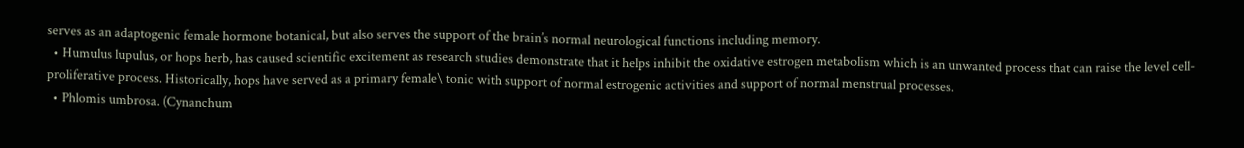serves as an adaptogenic female hormone botanical, but also serves the support of the brain’s normal neurological functions including memory.
  • Humulus lupulus, or hops herb, has caused scientific excitement as research studies demonstrate that it helps inhibit the oxidative estrogen metabolism which is an unwanted process that can raise the level cell- proliferative process. Historically, hops have served as a primary female\ tonic with support of normal estrogenic activities and support of normal menstrual processes.
  • Phlomis umbrosa. (Cynanchum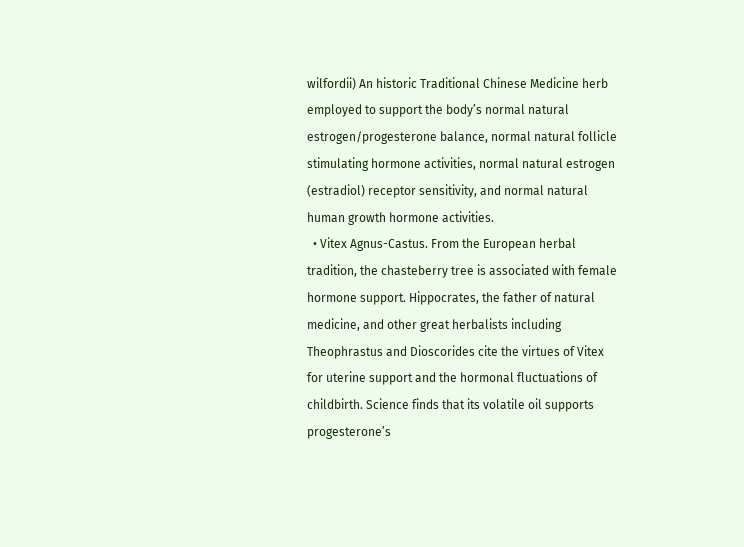wilfordii) An historic Traditional Chinese Medicine herb employed to support the body’s normal natural estrogen/progesterone balance, normal natural follicle stimulating hormone activities, normal natural estrogen (estradiol) receptor sensitivity, and normal natural human growth hormone activities.
  • Vitex Agnus-Castus. From the European herbal tradition, the chasteberry tree is associated with female hormone support. Hippocrates, the father of natural medicine, and other great herbalists including Theophrastus and Dioscorides cite the virtues of Vitex for uterine support and the hormonal fluctuations of childbirth. Science finds that its volatile oil supports progesterone’s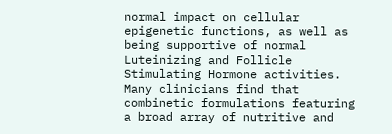normal impact on cellular epigenetic functions, as well as being supportive of normal Luteinizing and Follicle Stimulating Hormone activities. Many clinicians find that combinetic formulations featuring a broad array of nutritive and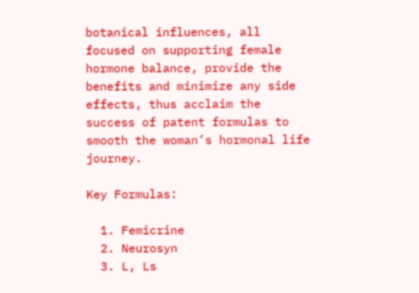botanical influences, all focused on supporting female hormone balance, provide the benefits and minimize any side effects, thus acclaim the success of patent formulas to smooth the woman’s hormonal life journey.

Key Formulas:

  1. Femicrine
  2. Neurosyn
  3. L, Ls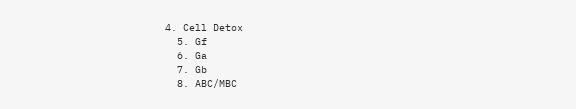4. Cell Detox
  5. Gf
  6. Ga
  7. Gb
  8. ABC/MBC